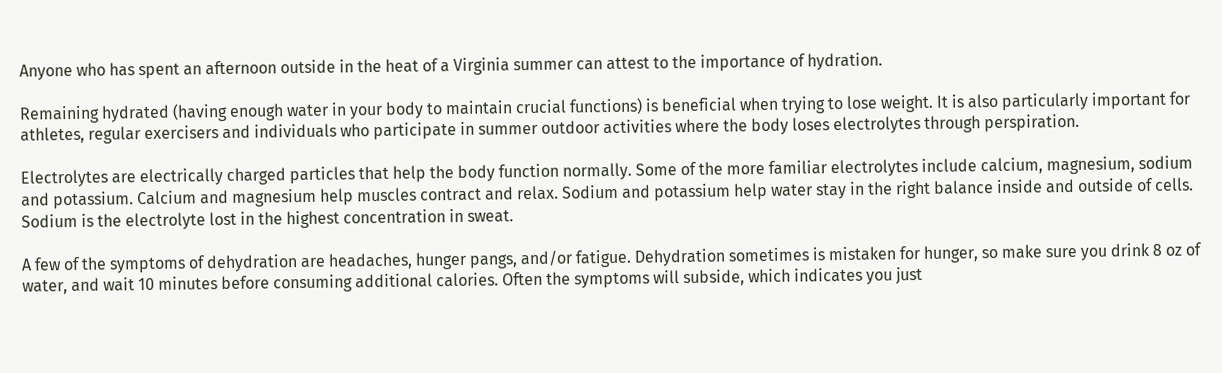Anyone who has spent an afternoon outside in the heat of a Virginia summer can attest to the importance of hydration.

Remaining hydrated (having enough water in your body to maintain crucial functions) is beneficial when trying to lose weight. It is also particularly important for athletes, regular exercisers and individuals who participate in summer outdoor activities where the body loses electrolytes through perspiration.

Electrolytes are electrically charged particles that help the body function normally. Some of the more familiar electrolytes include calcium, magnesium, sodium and potassium. Calcium and magnesium help muscles contract and relax. Sodium and potassium help water stay in the right balance inside and outside of cells. Sodium is the electrolyte lost in the highest concentration in sweat.

A few of the symptoms of dehydration are headaches, hunger pangs, and/or fatigue. Dehydration sometimes is mistaken for hunger, so make sure you drink 8 oz of water, and wait 10 minutes before consuming additional calories. Often the symptoms will subside, which indicates you just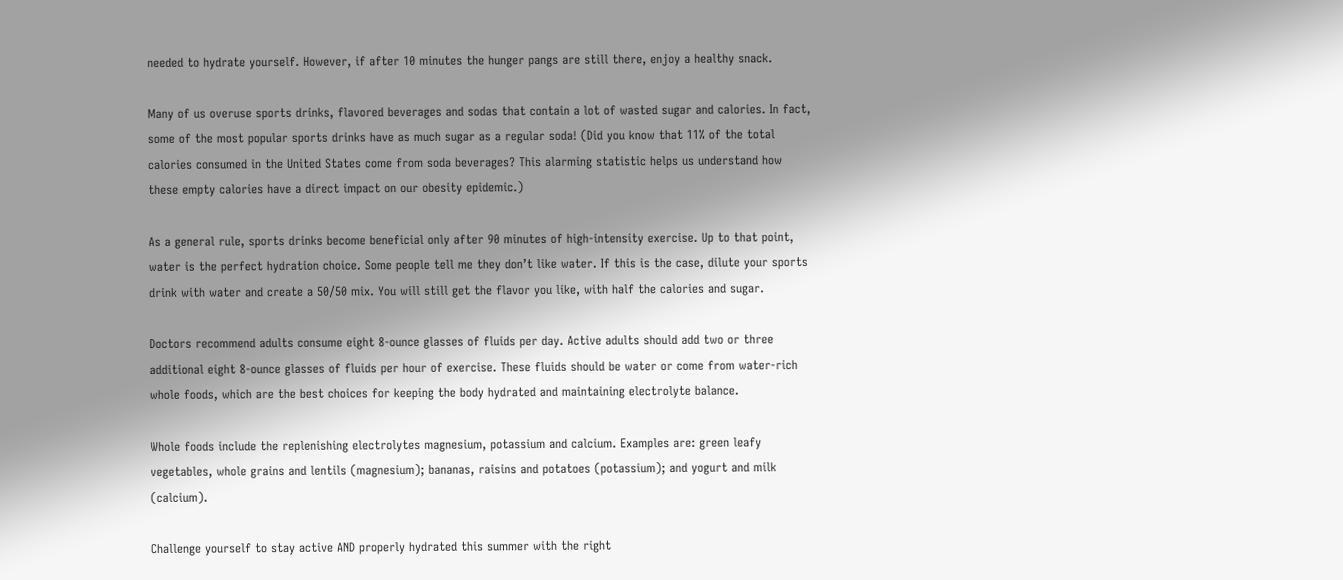needed to hydrate yourself. However, if after 10 minutes the hunger pangs are still there, enjoy a healthy snack.

Many of us overuse sports drinks, flavored beverages and sodas that contain a lot of wasted sugar and calories. In fact, some of the most popular sports drinks have as much sugar as a regular soda! (Did you know that 11% of the total calories consumed in the United States come from soda beverages? This alarming statistic helps us understand how these empty calories have a direct impact on our obesity epidemic.)

As a general rule, sports drinks become beneficial only after 90 minutes of high-intensity exercise. Up to that point, water is the perfect hydration choice. Some people tell me they don’t like water. If this is the case, dilute your sports drink with water and create a 50/50 mix. You will still get the flavor you like, with half the calories and sugar.

Doctors recommend adults consume eight 8-ounce glasses of fluids per day. Active adults should add two or three additional eight 8-ounce glasses of fluids per hour of exercise. These fluids should be water or come from water-rich whole foods, which are the best choices for keeping the body hydrated and maintaining electrolyte balance.

Whole foods include the replenishing electrolytes magnesium, potassium and calcium. Examples are: green leafy vegetables, whole grains and lentils (magnesium); bananas, raisins and potatoes (potassium); and yogurt and milk (calcium).

Challenge yourself to stay active AND properly hydrated this summer with the right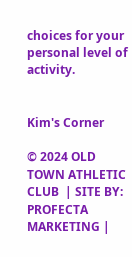choices for your personal level of activity.


Kim's Corner

© 2024 OLD TOWN ATHLETIC CLUB  | SITE BY: PROFECTA MARKETING |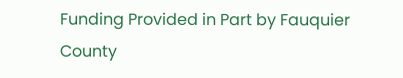Funding Provided in Part by Fauquier County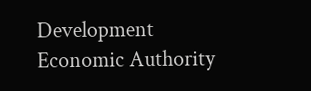Development Economic Authority